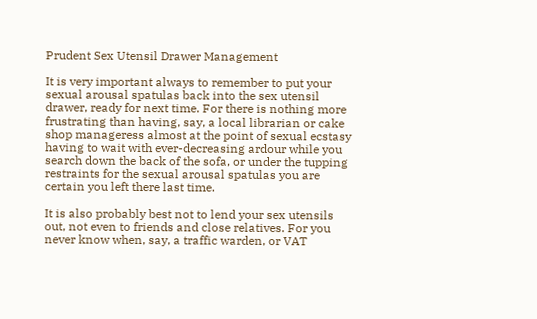Prudent Sex Utensil Drawer Management

It is very important always to remember to put your sexual arousal spatulas back into the sex utensil drawer, ready for next time. For there is nothing more frustrating than having, say, a local librarian or cake shop manageress almost at the point of sexual ecstasy having to wait with ever-decreasing ardour while you search down the back of the sofa, or under the tupping restraints for the sexual arousal spatulas you are certain you left there last time.

It is also probably best not to lend your sex utensils out, not even to friends and close relatives. For you never know when, say, a traffic warden, or VAT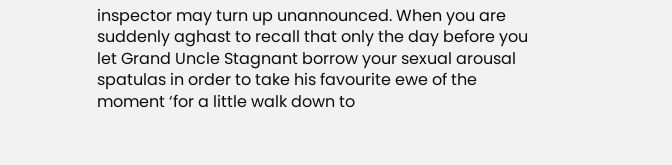inspector may turn up unannounced. When you are suddenly aghast to recall that only the day before you let Grand Uncle Stagnant borrow your sexual arousal spatulas in order to take his favourite ewe of the moment ‘for a little walk down to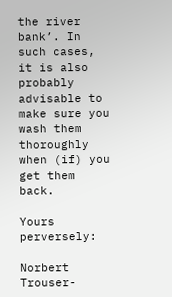the river bank’. In such cases, it is also probably advisable to make sure you wash them thoroughly when (if) you get them back.

Yours perversely:

Norbert Trouser-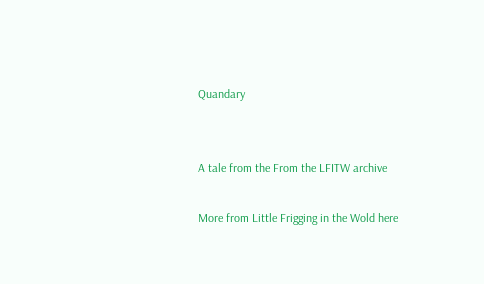Quandary


A tale from the From the LFITW archive

More from Little Frigging in the Wold here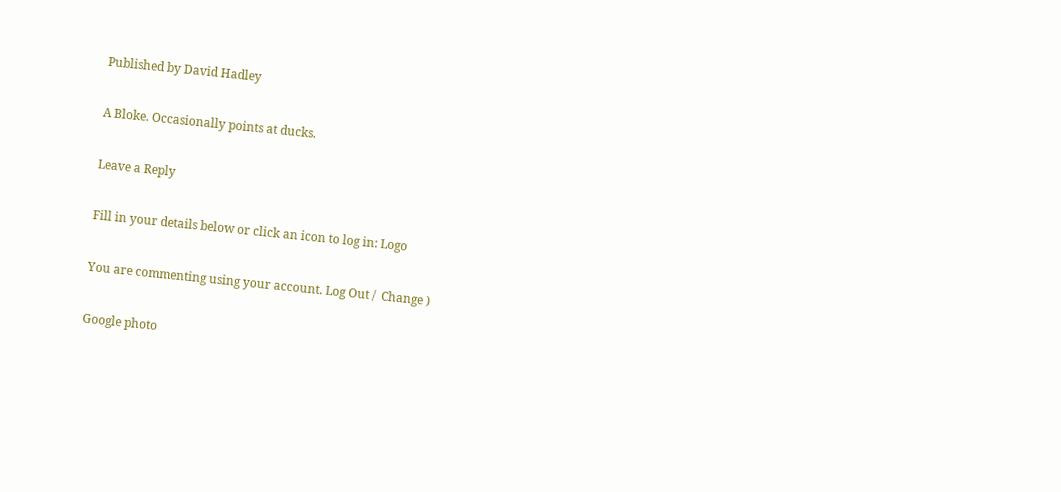Published by David Hadley

A Bloke. Occasionally points at ducks.

Leave a Reply

Fill in your details below or click an icon to log in: Logo

You are commenting using your account. Log Out /  Change )

Google photo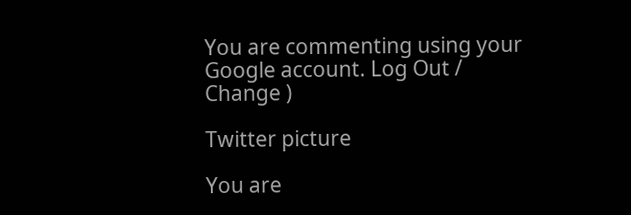You are commenting using your Google account. Log Out /  Change )

Twitter picture

You are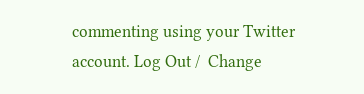commenting using your Twitter account. Log Out /  Change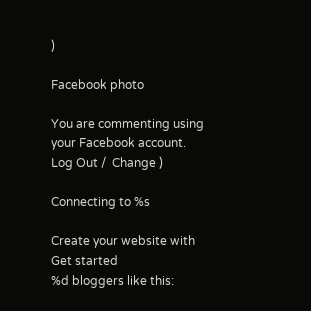)

Facebook photo

You are commenting using your Facebook account. Log Out /  Change )

Connecting to %s

Create your website with
Get started
%d bloggers like this: